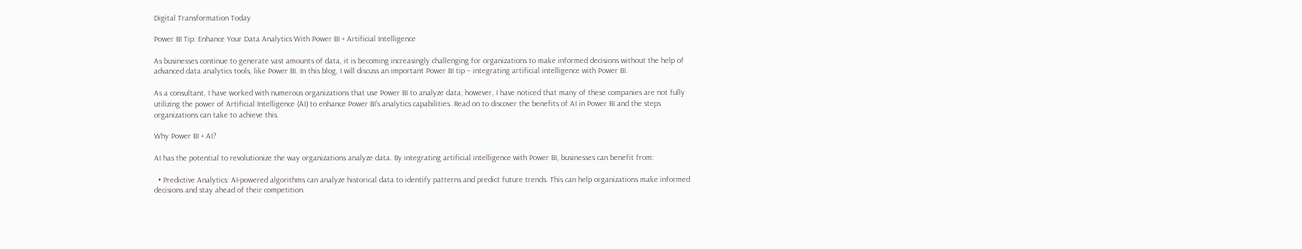Digital Transformation Today

Power BI Tip: Enhance Your Data Analytics With Power BI + Artificial Intelligence

As businesses continue to generate vast amounts of data, it is becoming increasingly challenging for organizations to make informed decisions without the help of advanced data analytics tools, like Power BI. In this blog, I will discuss an important Power BI tip – integrating artificial intelligence with Power BI.

As a consultant, I have worked with numerous organizations that use Power BI to analyze data; however, I have noticed that many of these companies are not fully utilizing the power of Artificial Intelligence (AI) to enhance Power BI’s analytics capabilities. Read on to discover the benefits of AI in Power BI and the steps organizations can take to achieve this.

Why Power BI + AI?

AI has the potential to revolutionize the way organizations analyze data. By integrating artificial intelligence with Power BI, businesses can benefit from:

  • Predictive Analytics: AI-powered algorithms can analyze historical data to identify patterns and predict future trends. This can help organizations make informed decisions and stay ahead of their competition.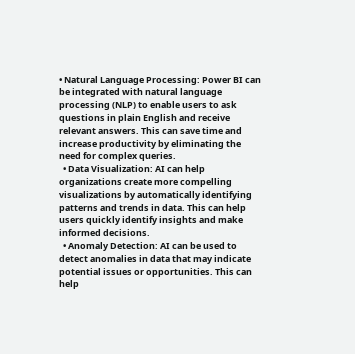• Natural Language Processing: Power BI can be integrated with natural language processing (NLP) to enable users to ask questions in plain English and receive relevant answers. This can save time and increase productivity by eliminating the need for complex queries.
  • Data Visualization: AI can help organizations create more compelling visualizations by automatically identifying patterns and trends in data. This can help users quickly identify insights and make informed decisions.
  • Anomaly Detection: AI can be used to detect anomalies in data that may indicate potential issues or opportunities. This can help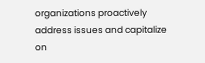organizations proactively address issues and capitalize on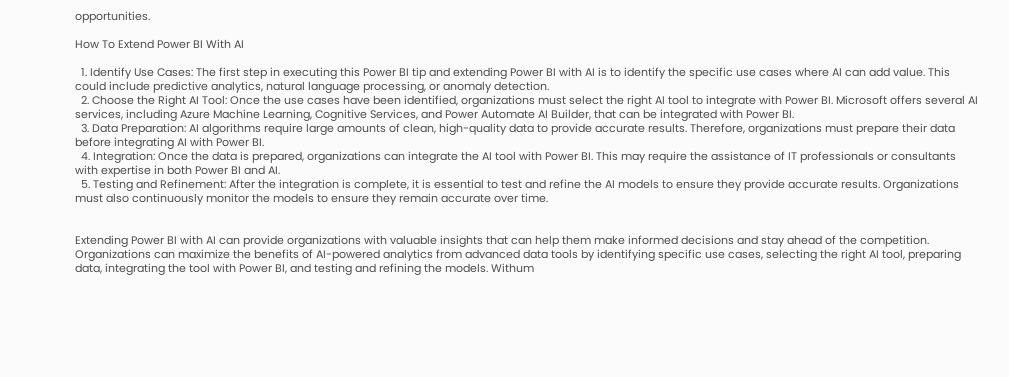opportunities.

How To Extend Power BI With AI

  1. Identify Use Cases: The first step in executing this Power BI tip and extending Power BI with AI is to identify the specific use cases where AI can add value. This could include predictive analytics, natural language processing, or anomaly detection.
  2. Choose the Right AI Tool: Once the use cases have been identified, organizations must select the right AI tool to integrate with Power BI. Microsoft offers several AI services, including Azure Machine Learning, Cognitive Services, and Power Automate AI Builder, that can be integrated with Power BI.
  3. Data Preparation: AI algorithms require large amounts of clean, high-quality data to provide accurate results. Therefore, organizations must prepare their data before integrating AI with Power BI.
  4. Integration: Once the data is prepared, organizations can integrate the AI tool with Power BI. This may require the assistance of IT professionals or consultants with expertise in both Power BI and AI.
  5. Testing and Refinement: After the integration is complete, it is essential to test and refine the AI models to ensure they provide accurate results. Organizations must also continuously monitor the models to ensure they remain accurate over time.


Extending Power BI with AI can provide organizations with valuable insights that can help them make informed decisions and stay ahead of the competition. Organizations can maximize the benefits of AI-powered analytics from advanced data tools by identifying specific use cases, selecting the right AI tool, preparing data, integrating the tool with Power BI, and testing and refining the models. Withum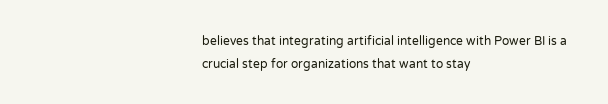believes that integrating artificial intelligence with Power BI is a crucial step for organizations that want to stay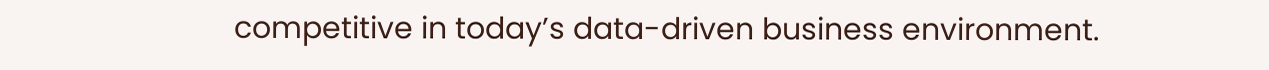competitive in today’s data-driven business environment.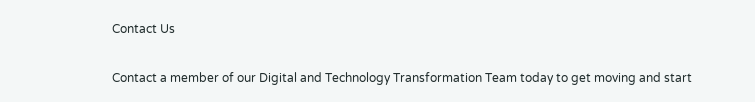Contact Us

Contact a member of our Digital and Technology Transformation Team today to get moving and start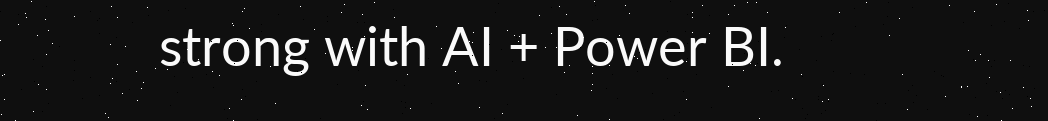strong with AI + Power BI.